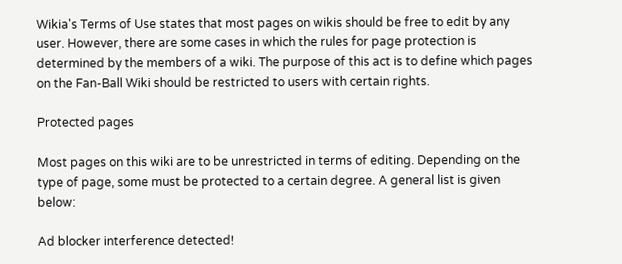Wikia's Terms of Use states that most pages on wikis should be free to edit by any user. However, there are some cases in which the rules for page protection is determined by the members of a wiki. The purpose of this act is to define which pages on the Fan-Ball Wiki should be restricted to users with certain rights.

Protected pages

Most pages on this wiki are to be unrestricted in terms of editing. Depending on the type of page, some must be protected to a certain degree. A general list is given below:

Ad blocker interference detected!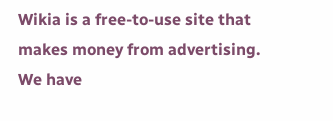Wikia is a free-to-use site that makes money from advertising. We have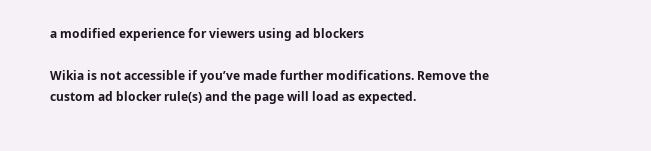a modified experience for viewers using ad blockers

Wikia is not accessible if you’ve made further modifications. Remove the custom ad blocker rule(s) and the page will load as expected.